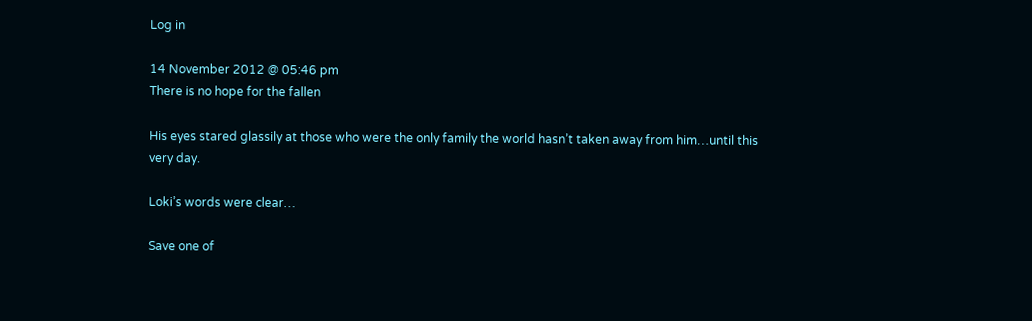Log in

14 November 2012 @ 05:46 pm
There is no hope for the fallen

His eyes stared glassily at those who were the only family the world hasn’t taken away from him…until this very day.

Loki’s words were clear…

Save one of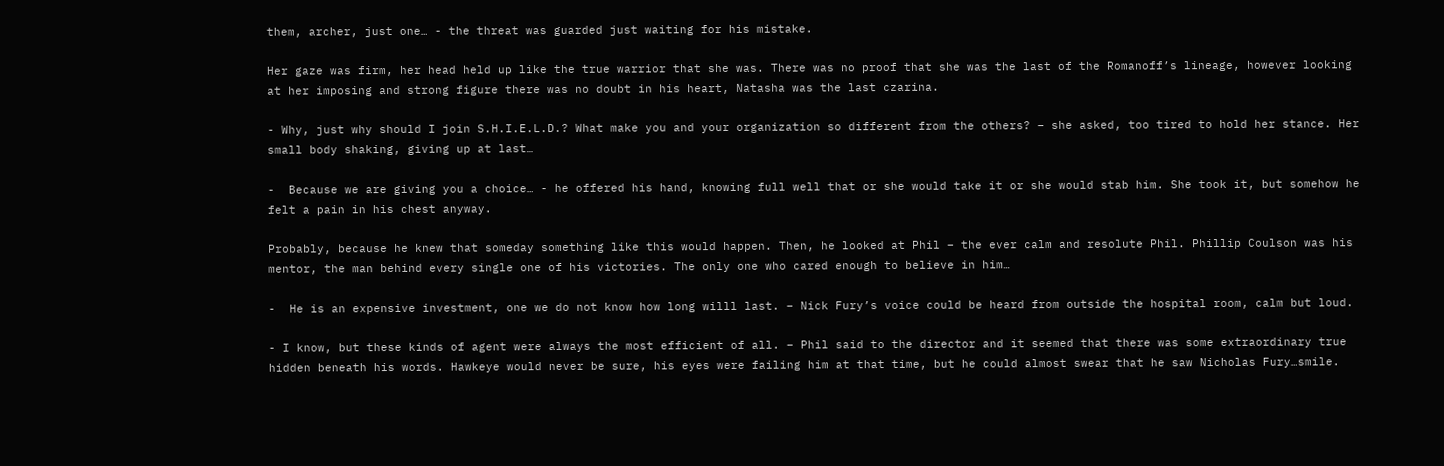them, archer, just one… - the threat was guarded just waiting for his mistake.

Her gaze was firm, her head held up like the true warrior that she was. There was no proof that she was the last of the Romanoff’s lineage, however looking at her imposing and strong figure there was no doubt in his heart, Natasha was the last czarina.

- Why, just why should I join S.H.I.E.L.D.? What make you and your organization so different from the others? – she asked, too tired to hold her stance. Her small body shaking, giving up at last…

-  Because we are giving you a choice… - he offered his hand, knowing full well that or she would take it or she would stab him. She took it, but somehow he felt a pain in his chest anyway.

Probably, because he knew that someday something like this would happen. Then, he looked at Phil – the ever calm and resolute Phil. Phillip Coulson was his mentor, the man behind every single one of his victories. The only one who cared enough to believe in him…

-  He is an expensive investment, one we do not know how long willl last. – Nick Fury’s voice could be heard from outside the hospital room, calm but loud.

- I know, but these kinds of agent were always the most efficient of all. – Phil said to the director and it seemed that there was some extraordinary true hidden beneath his words. Hawkeye would never be sure, his eyes were failing him at that time, but he could almost swear that he saw Nicholas Fury…smile.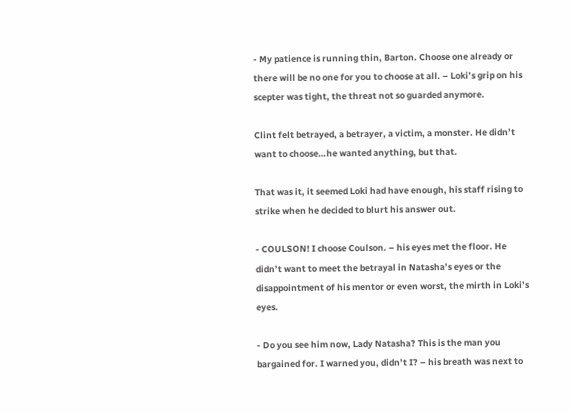- My patience is running thin, Barton. Choose one already or there will be no one for you to choose at all. – Loki’s grip on his scepter was tight, the threat not so guarded anymore.

Clint felt betrayed, a betrayer, a victim, a monster. He didn’t want to choose…he wanted anything, but that.

That was it, it seemed Loki had have enough, his staff rising to strike when he decided to blurt his answer out.

- COULSON! I choose Coulson. – his eyes met the floor. He didn’t want to meet the betrayal in Natasha’s eyes or the disappointment of his mentor or even worst, the mirth in Loki’s eyes.

- Do you see him now, Lady Natasha? This is the man you bargained for. I warned you, didn’t I? – his breath was next to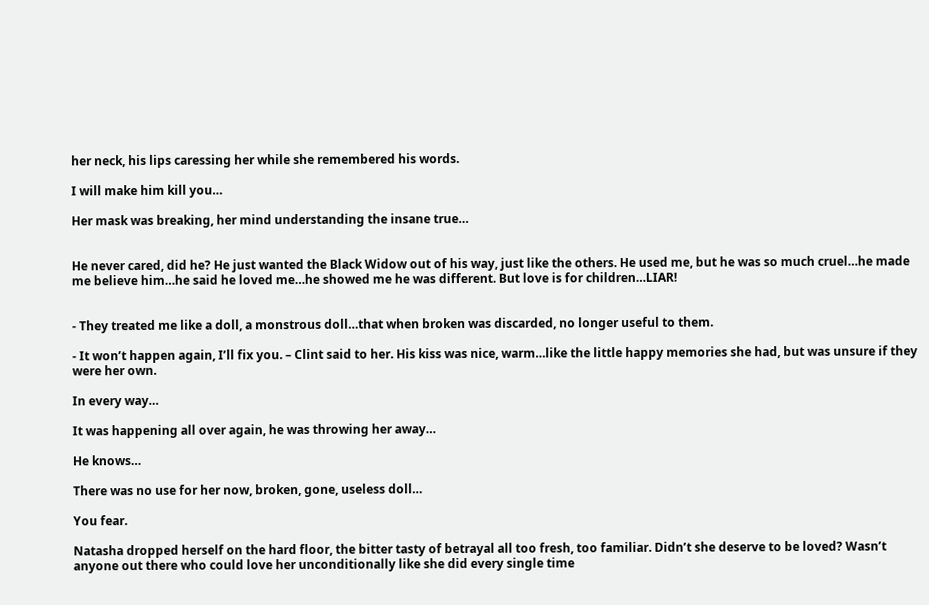her neck, his lips caressing her while she remembered his words.

I will make him kill you…

Her mask was breaking, her mind understanding the insane true…


He never cared, did he? He just wanted the Black Widow out of his way, just like the others. He used me, but he was so much cruel…he made me believe him…he said he loved me…he showed me he was different. But love is for children…LIAR!


- They treated me like a doll, a monstrous doll…that when broken was discarded, no longer useful to them.

- It won’t happen again, I’ll fix you. – Clint said to her. His kiss was nice, warm…like the little happy memories she had, but was unsure if they were her own.

In every way…

It was happening all over again, he was throwing her away…

He knows…

There was no use for her now, broken, gone, useless doll…

You fear.

Natasha dropped herself on the hard floor, the bitter tasty of betrayal all too fresh, too familiar. Didn’t she deserve to be loved? Wasn’t anyone out there who could love her unconditionally like she did every single time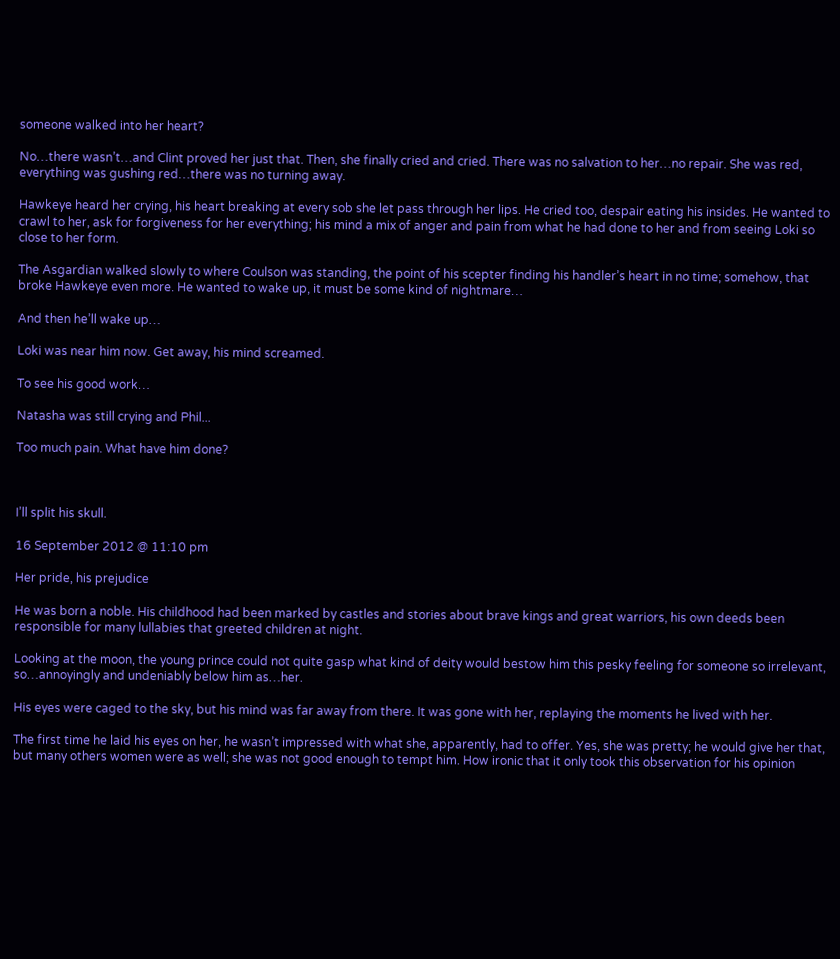someone walked into her heart?

No…there wasn’t…and Clint proved her just that. Then, she finally cried and cried. There was no salvation to her…no repair. She was red, everything was gushing red…there was no turning away.

Hawkeye heard her crying, his heart breaking at every sob she let pass through her lips. He cried too, despair eating his insides. He wanted to crawl to her, ask for forgiveness for her everything; his mind a mix of anger and pain from what he had done to her and from seeing Loki so close to her form.

The Asgardian walked slowly to where Coulson was standing, the point of his scepter finding his handler’s heart in no time; somehow, that broke Hawkeye even more. He wanted to wake up, it must be some kind of nightmare…

And then he’ll wake up…

Loki was near him now. Get away, his mind screamed.

To see his good work…

Natasha was still crying and Phil...

Too much pain. What have him done?



I’ll split his skull.

16 September 2012 @ 11:10 pm

Her pride, his prejudice

He was born a noble. His childhood had been marked by castles and stories about brave kings and great warriors, his own deeds been responsible for many lullabies that greeted children at night.

Looking at the moon, the young prince could not quite gasp what kind of deity would bestow him this pesky feeling for someone so irrelevant, so…annoyingly and undeniably below him as…her.

His eyes were caged to the sky, but his mind was far away from there. It was gone with her, replaying the moments he lived with her.

The first time he laid his eyes on her, he wasn’t impressed with what she, apparently, had to offer. Yes, she was pretty; he would give her that, but many others women were as well; she was not good enough to tempt him. How ironic that it only took this observation for his opinion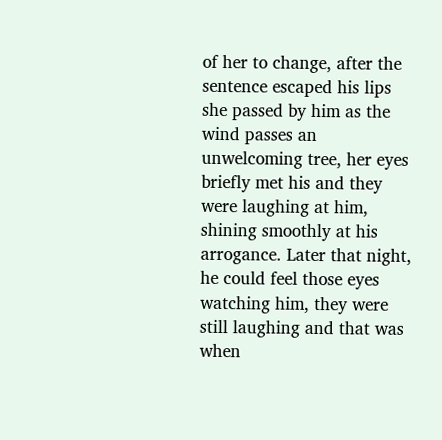of her to change, after the sentence escaped his lips she passed by him as the wind passes an unwelcoming tree, her eyes briefly met his and they were laughing at him, shining smoothly at his arrogance. Later that night, he could feel those eyes watching him, they were still laughing and that was when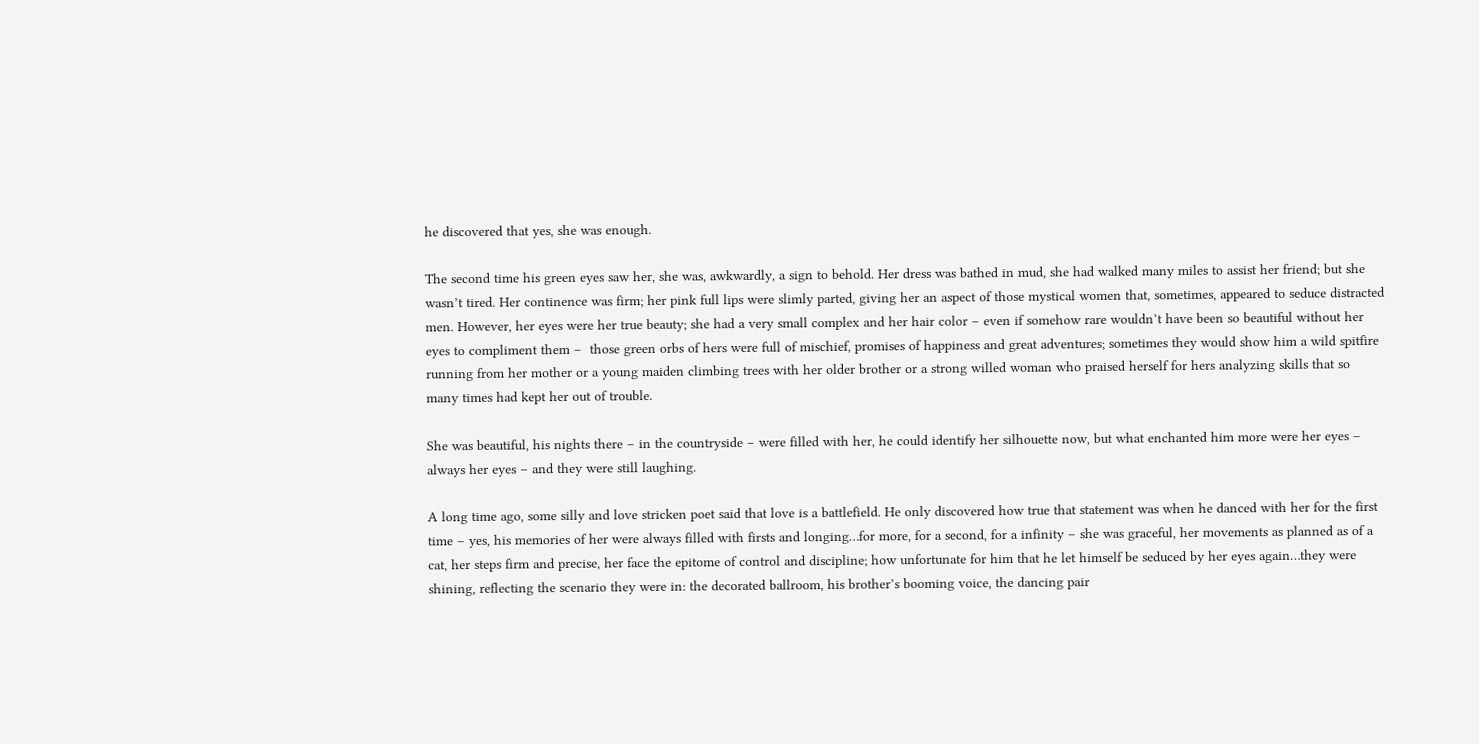he discovered that yes, she was enough.

The second time his green eyes saw her, she was, awkwardly, a sign to behold. Her dress was bathed in mud, she had walked many miles to assist her friend; but she wasn’t tired. Her continence was firm; her pink full lips were slimly parted, giving her an aspect of those mystical women that, sometimes, appeared to seduce distracted men. However, her eyes were her true beauty; she had a very small complex and her hair color – even if somehow rare wouldn’t have been so beautiful without her eyes to compliment them –  those green orbs of hers were full of mischief, promises of happiness and great adventures; sometimes they would show him a wild spitfire running from her mother or a young maiden climbing trees with her older brother or a strong willed woman who praised herself for hers analyzing skills that so many times had kept her out of trouble.

She was beautiful, his nights there – in the countryside – were filled with her, he could identify her silhouette now, but what enchanted him more were her eyes – always her eyes – and they were still laughing.

A long time ago, some silly and love stricken poet said that love is a battlefield. He only discovered how true that statement was when he danced with her for the first time – yes, his memories of her were always filled with firsts and longing…for more, for a second, for a infinity – she was graceful, her movements as planned as of a cat, her steps firm and precise, her face the epitome of control and discipline; how unfortunate for him that he let himself be seduced by her eyes again…they were shining, reflecting the scenario they were in: the decorated ballroom, his brother’s booming voice, the dancing pair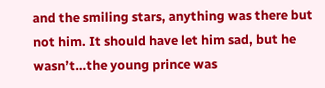and the smiling stars, anything was there but not him. It should have let him sad, but he wasn’t…the young prince was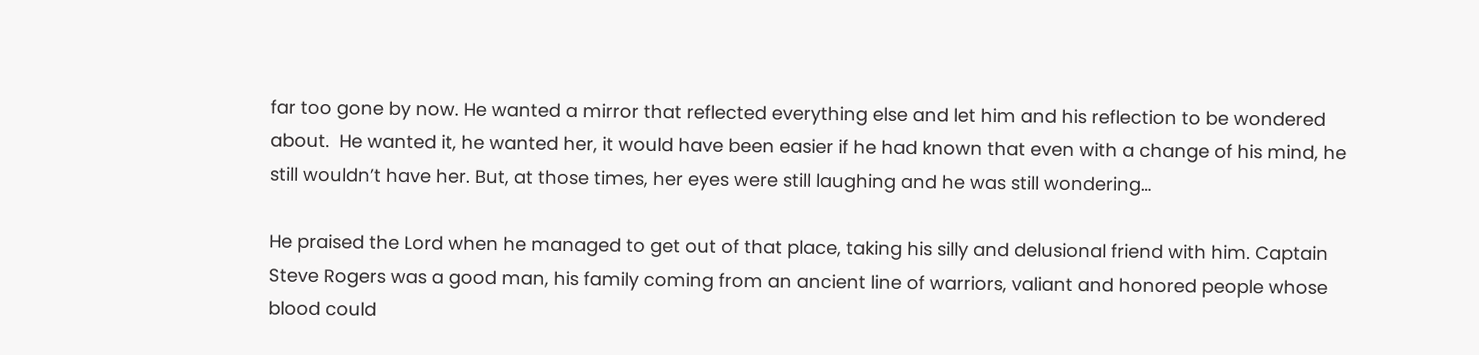far too gone by now. He wanted a mirror that reflected everything else and let him and his reflection to be wondered about.  He wanted it, he wanted her, it would have been easier if he had known that even with a change of his mind, he still wouldn’t have her. But, at those times, her eyes were still laughing and he was still wondering…

He praised the Lord when he managed to get out of that place, taking his silly and delusional friend with him. Captain Steve Rogers was a good man, his family coming from an ancient line of warriors, valiant and honored people whose blood could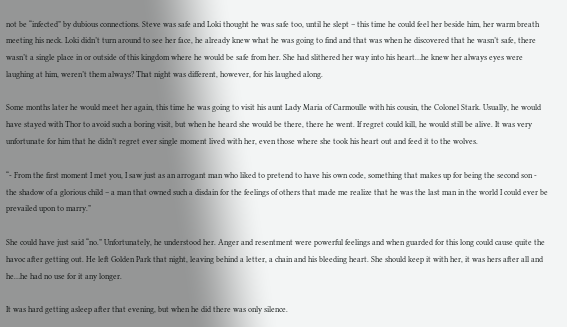not be “infected” by dubious connections. Steve was safe and Loki thought he was safe too, until he slept – this time he could feel her beside him, her warm breath meeting his neck. Loki didn’t turn around to see her face, he already knew what he was going to find and that was when he discovered that he wasn’t safe, there wasn’t a single place in or outside of this kingdom where he would be safe from her. She had slithered her way into his heart…he knew her always eyes were laughing at him, weren’t them always? That night was different, however, for his laughed along.

Some months later he would meet her again, this time he was going to visit his aunt Lady Maria of Carmoulle with his cousin, the Colonel Stark. Usually, he would have stayed with Thor to avoid such a boring visit, but when he heard she would be there, there he went. If regret could kill, he would still be alive. It was very unfortunate for him that he didn’t regret ever single moment lived with her, even those where she took his heart out and feed it to the wolves.

“- From the first moment I met you, I saw just as an arrogant man who liked to pretend to have his own code, something that makes up for being the second son - the shadow of a glorious child – a man that owned such a disdain for the feelings of others that made me realize that he was the last man in the world I could ever be prevailed upon to marry.”

She could have just said “no.” Unfortunately, he understood her. Anger and resentment were powerful feelings and when guarded for this long could cause quite the havoc after getting out. He left Golden Park that night, leaving behind a letter, a chain and his bleeding heart. She should keep it with her, it was hers after all and he…he had no use for it any longer.

It was hard getting asleep after that evening, but when he did there was only silence.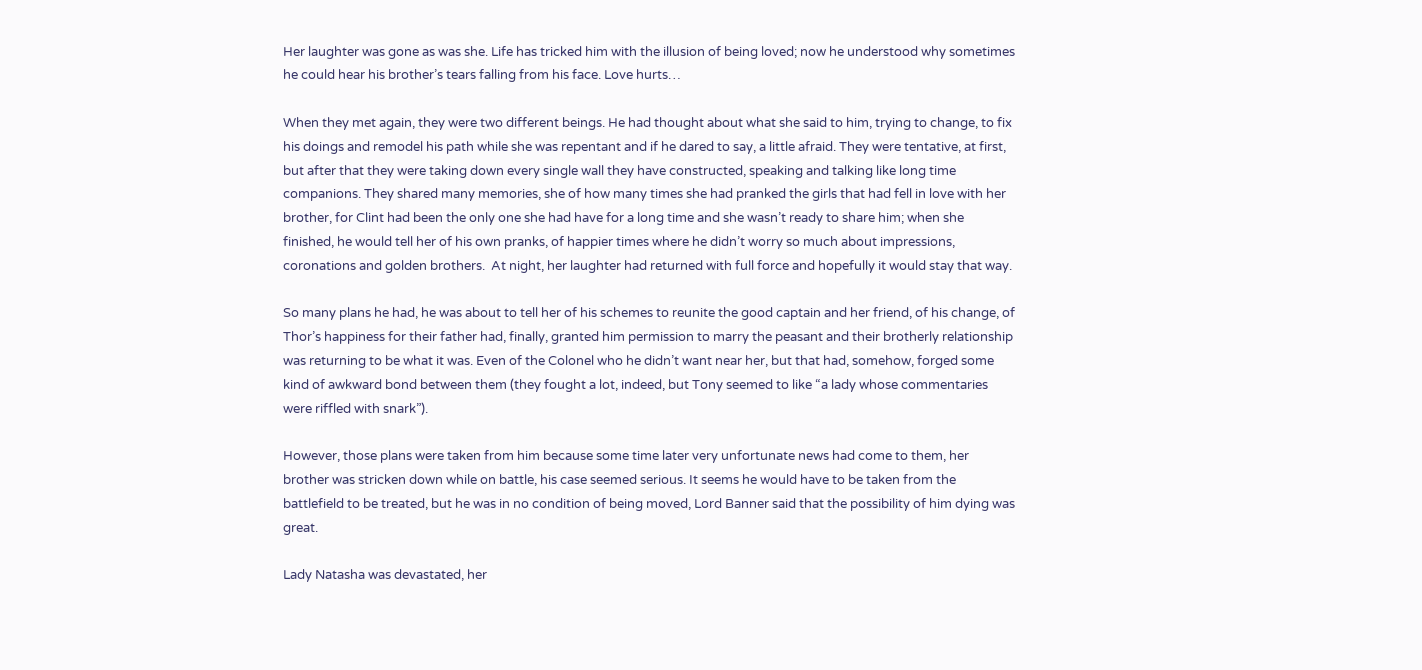Her laughter was gone as was she. Life has tricked him with the illusion of being loved; now he understood why sometimes he could hear his brother’s tears falling from his face. Love hurts…

When they met again, they were two different beings. He had thought about what she said to him, trying to change, to fix his doings and remodel his path while she was repentant and if he dared to say, a little afraid. They were tentative, at first, but after that they were taking down every single wall they have constructed, speaking and talking like long time companions. They shared many memories, she of how many times she had pranked the girls that had fell in love with her brother, for Clint had been the only one she had have for a long time and she wasn’t ready to share him; when she finished, he would tell her of his own pranks, of happier times where he didn’t worry so much about impressions, coronations and golden brothers.  At night, her laughter had returned with full force and hopefully it would stay that way.

So many plans he had, he was about to tell her of his schemes to reunite the good captain and her friend, of his change, of Thor’s happiness for their father had, finally, granted him permission to marry the peasant and their brotherly relationship was returning to be what it was. Even of the Colonel who he didn’t want near her, but that had, somehow, forged some kind of awkward bond between them (they fought a lot, indeed, but Tony seemed to like “a lady whose commentaries were riffled with snark”).

However, those plans were taken from him because some time later very unfortunate news had come to them, her brother was stricken down while on battle, his case seemed serious. It seems he would have to be taken from the battlefield to be treated, but he was in no condition of being moved, Lord Banner said that the possibility of him dying was great.

Lady Natasha was devastated, her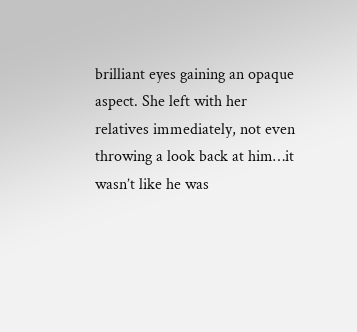brilliant eyes gaining an opaque aspect. She left with her relatives immediately, not even throwing a look back at him…it wasn’t like he was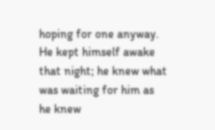hoping for one anyway. He kept himself awake that night; he knew what was waiting for him as he knew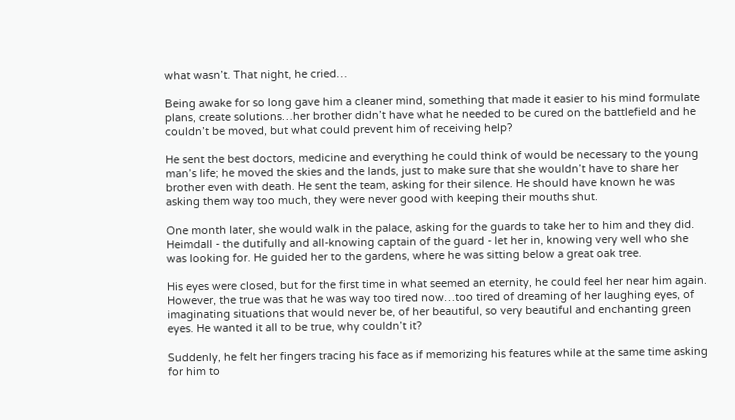what wasn’t. That night, he cried…

Being awake for so long gave him a cleaner mind, something that made it easier to his mind formulate plans, create solutions…her brother didn’t have what he needed to be cured on the battlefield and he couldn’t be moved, but what could prevent him of receiving help?

He sent the best doctors, medicine and everything he could think of would be necessary to the young man’s life; he moved the skies and the lands, just to make sure that she wouldn’t have to share her brother even with death. He sent the team, asking for their silence. He should have known he was asking them way too much, they were never good with keeping their mouths shut.

One month later, she would walk in the palace, asking for the guards to take her to him and they did. Heimdall - the dutifully and all-knowing captain of the guard - let her in, knowing very well who she was looking for. He guided her to the gardens, where he was sitting below a great oak tree.

His eyes were closed, but for the first time in what seemed an eternity, he could feel her near him again. However, the true was that he was way too tired now…too tired of dreaming of her laughing eyes, of imaginating situations that would never be, of her beautiful, so very beautiful and enchanting green eyes. He wanted it all to be true, why couldn’t it?

Suddenly, he felt her fingers tracing his face as if memorizing his features while at the same time asking for him to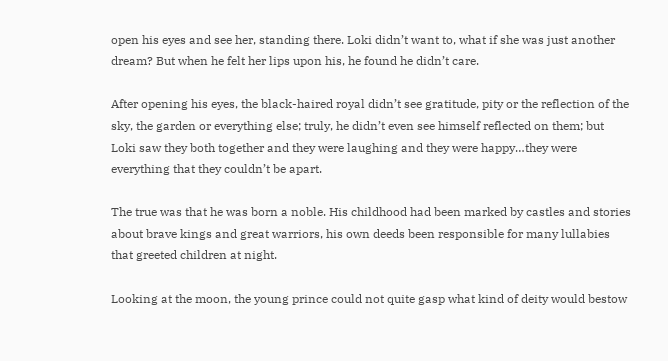open his eyes and see her, standing there. Loki didn’t want to, what if she was just another dream? But when he felt her lips upon his, he found he didn’t care.

After opening his eyes, the black-haired royal didn’t see gratitude, pity or the reflection of the sky, the garden or everything else; truly, he didn’t even see himself reflected on them; but Loki saw they both together and they were laughing and they were happy…they were everything that they couldn’t be apart.

The true was that he was born a noble. His childhood had been marked by castles and stories about brave kings and great warriors, his own deeds been responsible for many lullabies that greeted children at night.

Looking at the moon, the young prince could not quite gasp what kind of deity would bestow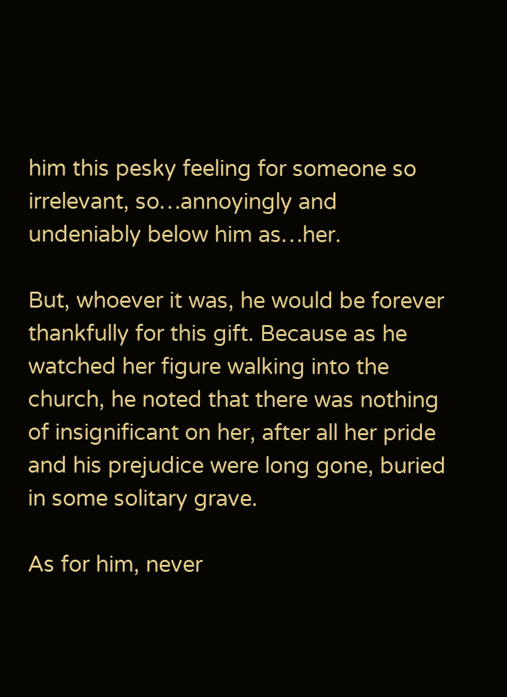him this pesky feeling for someone so irrelevant, so…annoyingly and undeniably below him as…her.

But, whoever it was, he would be forever thankfully for this gift. Because as he watched her figure walking into the church, he noted that there was nothing of insignificant on her, after all her pride and his prejudice were long gone, buried in some solitary grave.

As for him, never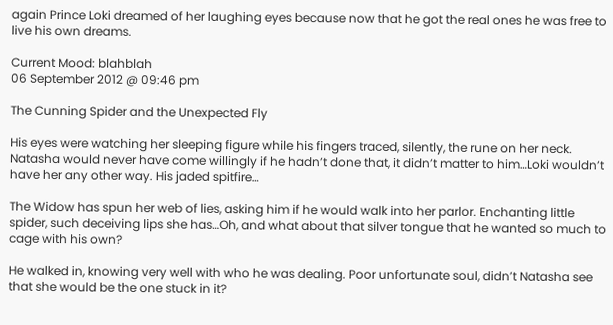again Prince Loki dreamed of her laughing eyes because now that he got the real ones he was free to live his own dreams.

Current Mood: blahblah
06 September 2012 @ 09:46 pm

The Cunning Spider and the Unexpected Fly

His eyes were watching her sleeping figure while his fingers traced, silently, the rune on her neck. Natasha would never have come willingly if he hadn’t done that, it didn’t matter to him…Loki wouldn’t have her any other way. His jaded spitfire…

The Widow has spun her web of lies, asking him if he would walk into her parlor. Enchanting little spider, such deceiving lips she has…Oh, and what about that silver tongue that he wanted so much to cage with his own?

He walked in, knowing very well with who he was dealing. Poor unfortunate soul, didn’t Natasha see that she would be the one stuck in it?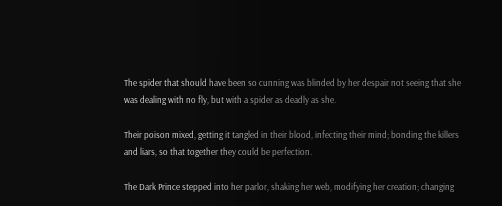The spider that should have been so cunning was blinded by her despair not seeing that she was dealing with no fly, but with a spider as deadly as she.

Their poison mixed, getting it tangled in their blood, infecting their mind; bonding the killers and liars, so that together they could be perfection.

The Dark Prince stepped into her parlor, shaking her web, modifying her creation; changing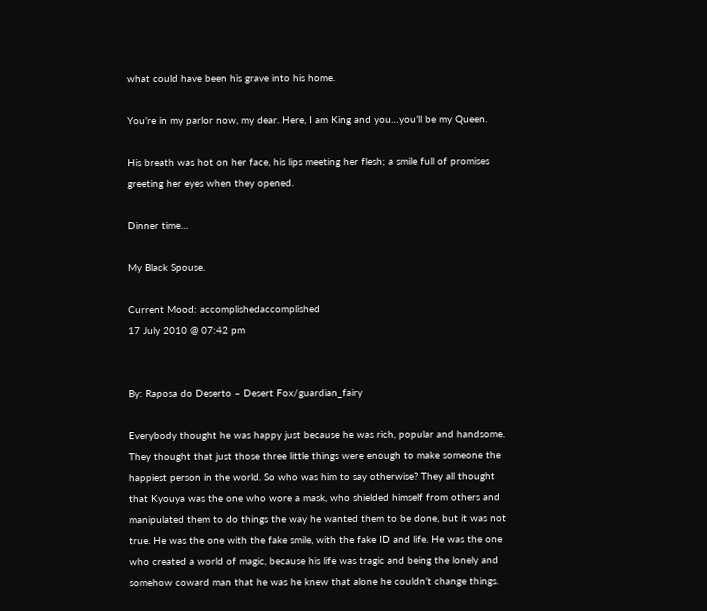what could have been his grave into his home.

You’re in my parlor now, my dear. Here, I am King and you…you’ll be my Queen.

His breath was hot on her face, his lips meeting her flesh; a smile full of promises greeting her eyes when they opened.

Dinner time…

My Black Spouse.

Current Mood: accomplishedaccomplished
17 July 2010 @ 07:42 pm


By: Raposa do Deserto – Desert Fox/guardian_fairy

Everybody thought he was happy just because he was rich, popular and handsome. They thought that just those three little things were enough to make someone the happiest person in the world. So who was him to say otherwise? They all thought that Kyouya was the one who wore a mask, who shielded himself from others and manipulated them to do things the way he wanted them to be done, but it was not true. He was the one with the fake smile, with the fake ID and life. He was the one who created a world of magic, because his life was tragic and being the lonely and somehow coward man that he was he knew that alone he couldn’t change things.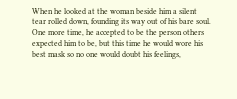When he looked at the woman beside him a silent tear rolled down, founding its way out of his bare soul. One more time, he accepted to be the person others expected him to be, but this time he would wore his best mask so no one would doubt his feelings,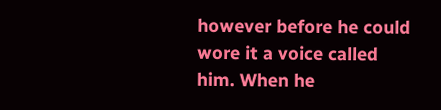however before he could wore it a voice called him. When he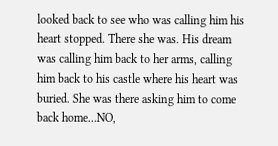looked back to see who was calling him his heart stopped. There she was. His dream was calling him back to her arms, calling him back to his castle where his heart was buried. She was there asking him to come back home…NO,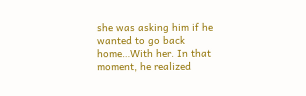she was asking him if he wanted to go back home…With her. In that moment, he realized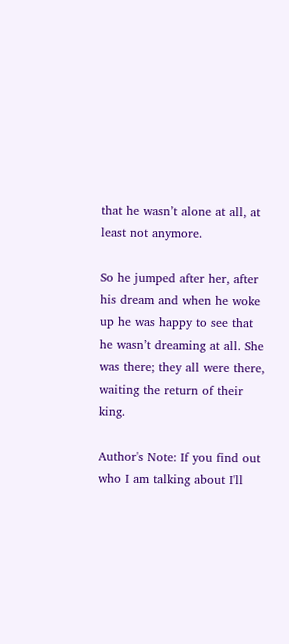that he wasn’t alone at all, at least not anymore.

So he jumped after her, after his dream and when he woke up he was happy to see that he wasn’t dreaming at all. She was there; they all were there, waiting the return of their king.

Author's Note: If you find out who I am talking about I'll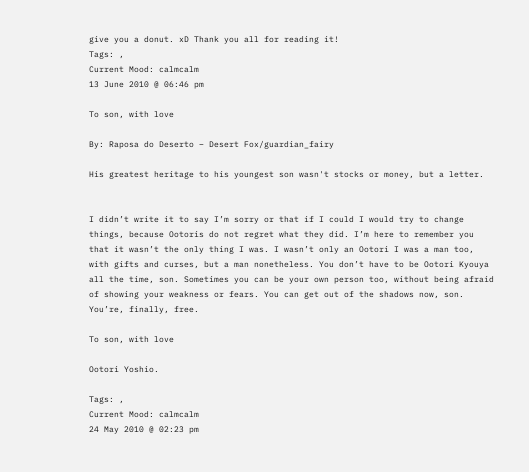give you a donut. xD Thank you all for reading it!
Tags: ,
Current Mood: calmcalm
13 June 2010 @ 06:46 pm

To son, with love

By: Raposa do Deserto – Desert Fox/guardian_fairy

His greatest heritage to his youngest son wasn't stocks or money, but a letter.


I didn’t write it to say I’m sorry or that if I could I would try to change things, because Ootoris do not regret what they did. I’m here to remember you that it wasn’t the only thing I was. I wasn’t only an Ootori I was a man too, with gifts and curses, but a man nonetheless. You don’t have to be Ootori Kyouya all the time, son. Sometimes you can be your own person too, without being afraid of showing your weakness or fears. You can get out of the shadows now, son. You’re, finally, free.

To son, with love

Ootori Yoshio.

Tags: ,
Current Mood: calmcalm
24 May 2010 @ 02:23 pm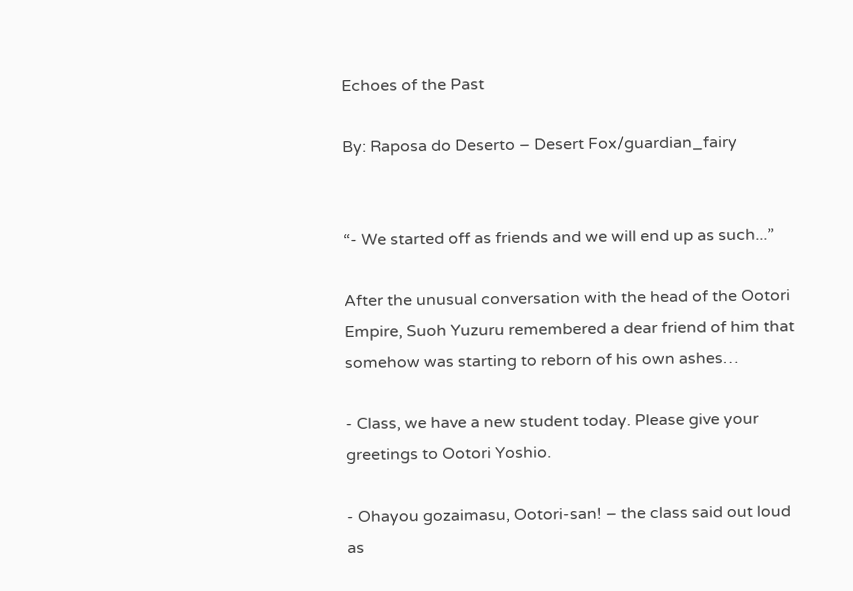Echoes of the Past

By: Raposa do Deserto – Desert Fox/guardian_fairy


“- We started off as friends and we will end up as such...”

After the unusual conversation with the head of the Ootori Empire, Suoh Yuzuru remembered a dear friend of him that somehow was starting to reborn of his own ashes…

- Class, we have a new student today. Please give your greetings to Ootori Yoshio.

- Ohayou gozaimasu, Ootori-san! – the class said out loud as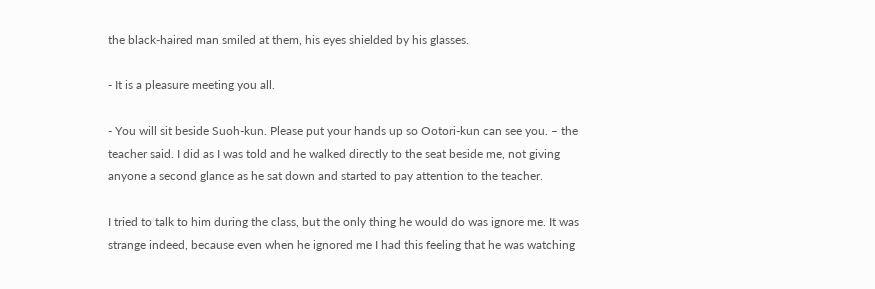the black-haired man smiled at them, his eyes shielded by his glasses.

- It is a pleasure meeting you all.

- You will sit beside Suoh-kun. Please put your hands up so Ootori-kun can see you. – the teacher said. I did as I was told and he walked directly to the seat beside me, not giving anyone a second glance as he sat down and started to pay attention to the teacher.

I tried to talk to him during the class, but the only thing he would do was ignore me. It was strange indeed, because even when he ignored me I had this feeling that he was watching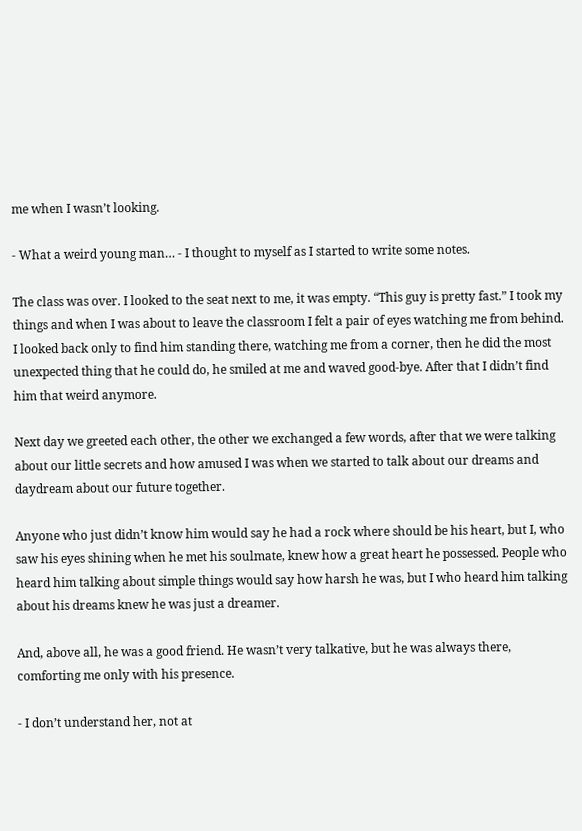me when I wasn’t looking.

- What a weird young man… - I thought to myself as I started to write some notes.

The class was over. I looked to the seat next to me, it was empty. “This guy is pretty fast.” I took my things and when I was about to leave the classroom I felt a pair of eyes watching me from behind. I looked back only to find him standing there, watching me from a corner, then he did the most unexpected thing that he could do, he smiled at me and waved good-bye. After that I didn’t find him that weird anymore.

Next day we greeted each other, the other we exchanged a few words, after that we were talking about our little secrets and how amused I was when we started to talk about our dreams and daydream about our future together.

Anyone who just didn’t know him would say he had a rock where should be his heart, but I, who saw his eyes shining when he met his soulmate, knew how a great heart he possessed. People who heard him talking about simple things would say how harsh he was, but I who heard him talking about his dreams knew he was just a dreamer.

And, above all, he was a good friend. He wasn’t very talkative, but he was always there, comforting me only with his presence.

- I don’t understand her, not at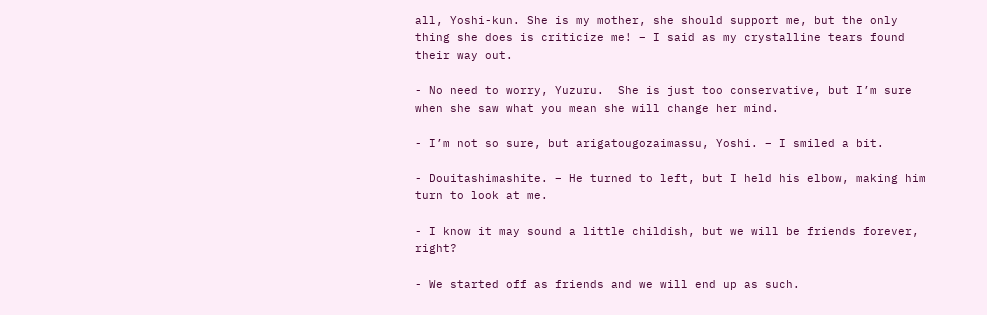all, Yoshi-kun. She is my mother, she should support me, but the only thing she does is criticize me! – I said as my crystalline tears found their way out.

- No need to worry, Yuzuru.  She is just too conservative, but I’m sure when she saw what you mean she will change her mind.

- I’m not so sure, but arigatougozaimassu, Yoshi. – I smiled a bit.

- Douitashimashite. – He turned to left, but I held his elbow, making him turn to look at me.

- I know it may sound a little childish, but we will be friends forever, right?

- We started off as friends and we will end up as such.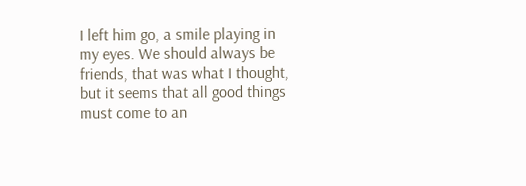I left him go, a smile playing in my eyes. We should always be friends, that was what I thought, but it seems that all good things must come to an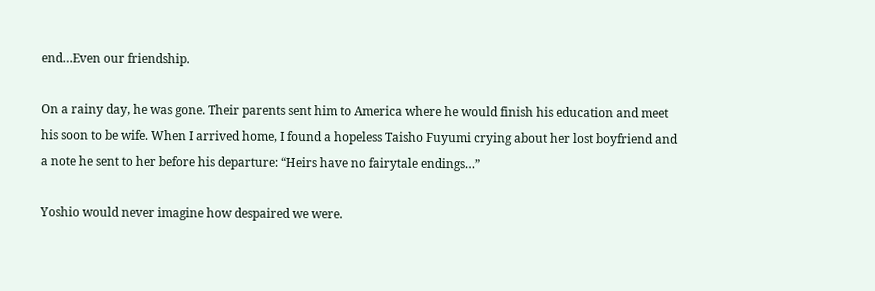end…Even our friendship.

On a rainy day, he was gone. Their parents sent him to America where he would finish his education and meet his soon to be wife. When I arrived home, I found a hopeless Taisho Fuyumi crying about her lost boyfriend and a note he sent to her before his departure: “Heirs have no fairytale endings…”

Yoshio would never imagine how despaired we were.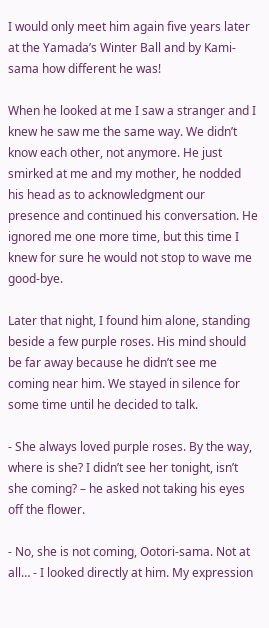I would only meet him again five years later at the Yamada’s Winter Ball and by Kami-sama how different he was!

When he looked at me I saw a stranger and I knew he saw me the same way. We didn’t know each other, not anymore. He just smirked at me and my mother, he nodded his head as to acknowledgment our presence and continued his conversation. He ignored me one more time, but this time I knew for sure he would not stop to wave me good-bye.

Later that night, I found him alone, standing beside a few purple roses. His mind should be far away because he didn’t see me coming near him. We stayed in silence for some time until he decided to talk.

- She always loved purple roses. By the way, where is she? I didn’t see her tonight, isn’t she coming? – he asked not taking his eyes off the flower.

- No, she is not coming, Ootori-sama. Not at all… - I looked directly at him. My expression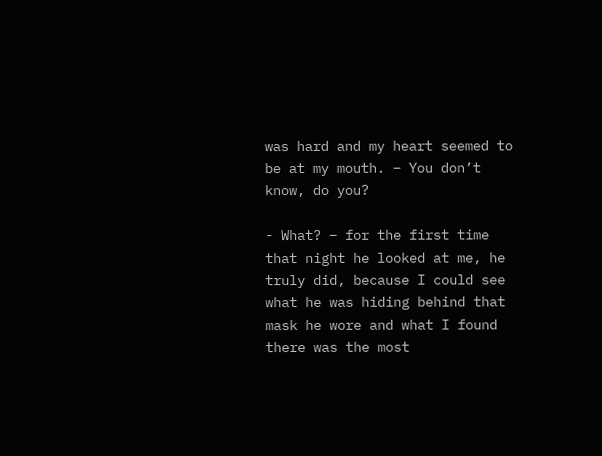was hard and my heart seemed to be at my mouth. – You don’t know, do you?

- What? – for the first time that night he looked at me, he truly did, because I could see what he was hiding behind that mask he wore and what I found there was the most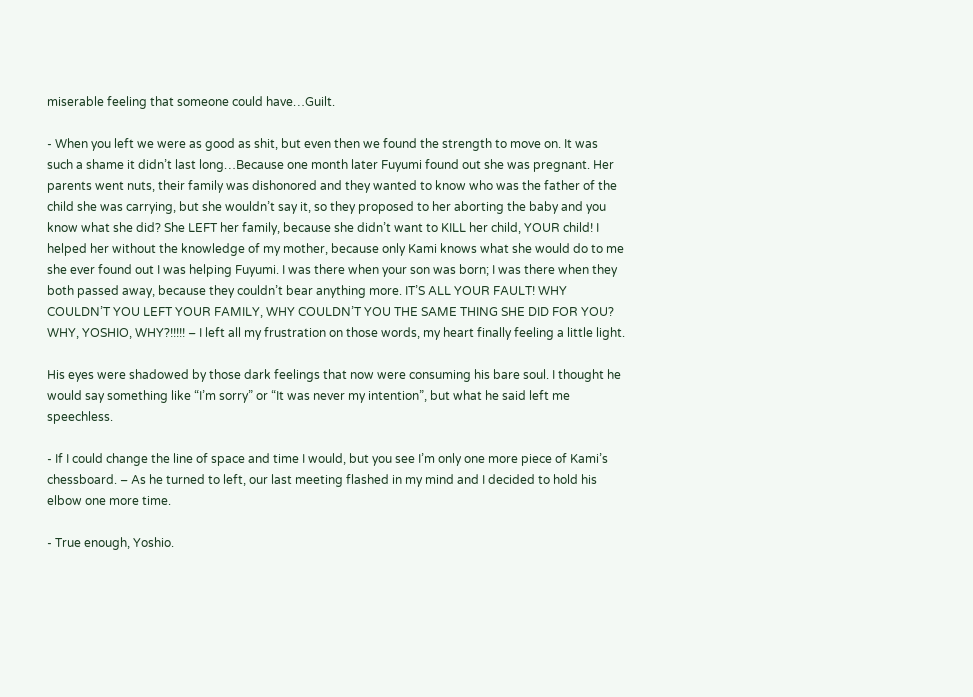miserable feeling that someone could have…Guilt.

- When you left we were as good as shit, but even then we found the strength to move on. It was such a shame it didn’t last long…Because one month later Fuyumi found out she was pregnant. Her parents went nuts, their family was dishonored and they wanted to know who was the father of the child she was carrying, but she wouldn’t say it, so they proposed to her aborting the baby and you know what she did? She LEFT her family, because she didn’t want to KILL her child, YOUR child! I helped her without the knowledge of my mother, because only Kami knows what she would do to me she ever found out I was helping Fuyumi. I was there when your son was born; I was there when they both passed away, because they couldn’t bear anything more. IT’S ALL YOUR FAULT! WHY COULDN’T YOU LEFT YOUR FAMILY, WHY COULDN’T YOU THE SAME THING SHE DID FOR YOU? WHY, YOSHIO, WHY?!!!!! – I left all my frustration on those words, my heart finally feeling a little light.

His eyes were shadowed by those dark feelings that now were consuming his bare soul. I thought he would say something like “I’m sorry” or “It was never my intention”, but what he said left me speechless.

- If I could change the line of space and time I would, but you see I’m only one more piece of Kami’s chessboard. – As he turned to left, our last meeting flashed in my mind and I decided to hold his elbow one more time.

- True enough, Yoshio.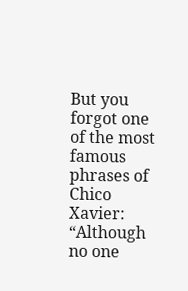But you forgot one of the most famous phrases of Chico Xavier: “Although no one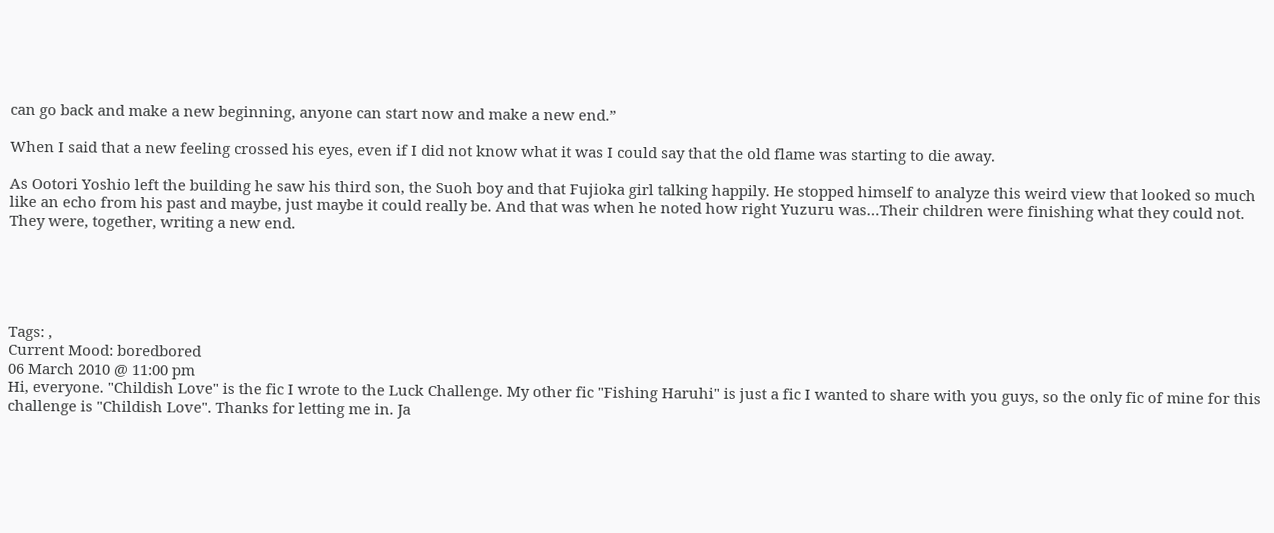can go back and make a new beginning, anyone can start now and make a new end.”

When I said that a new feeling crossed his eyes, even if I did not know what it was I could say that the old flame was starting to die away.

As Ootori Yoshio left the building he saw his third son, the Suoh boy and that Fujioka girl talking happily. He stopped himself to analyze this weird view that looked so much like an echo from his past and maybe, just maybe it could really be. And that was when he noted how right Yuzuru was…Their children were finishing what they could not. They were, together, writing a new end.





Tags: ,
Current Mood: boredbored
06 March 2010 @ 11:00 pm
Hi, everyone. "Childish Love" is the fic I wrote to the Luck Challenge. My other fic "Fishing Haruhi" is just a fic I wanted to share with you guys, so the only fic of mine for this challenge is "Childish Love". Thanks for letting me in. Ja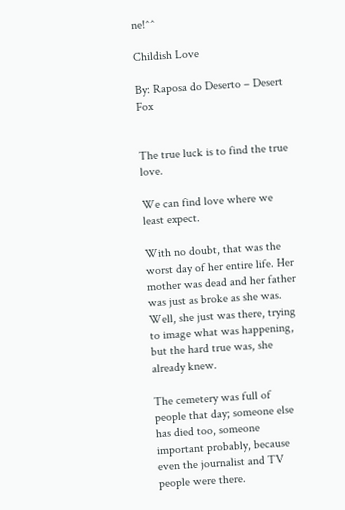ne!^^

Childish Love

By: Raposa do Deserto – Desert Fox


The true luck is to find the true love.

We can find love where we least expect.

With no doubt, that was the worst day of her entire life. Her mother was dead and her father was just as broke as she was. Well, she just was there, trying to image what was happening, but the hard true was, she already knew.

The cemetery was full of people that day; someone else has died too, someone important probably, because even the journalist and TV people were there.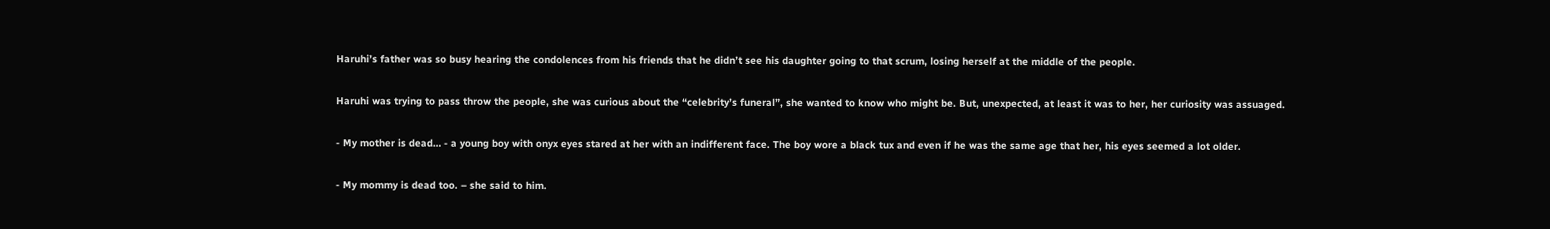Haruhi’s father was so busy hearing the condolences from his friends that he didn’t see his daughter going to that scrum, losing herself at the middle of the people.

Haruhi was trying to pass throw the people, she was curious about the “celebrity’s funeral”, she wanted to know who might be. But, unexpected, at least it was to her, her curiosity was assuaged.

- My mother is dead… - a young boy with onyx eyes stared at her with an indifferent face. The boy wore a black tux and even if he was the same age that her, his eyes seemed a lot older.

- My mommy is dead too. – she said to him.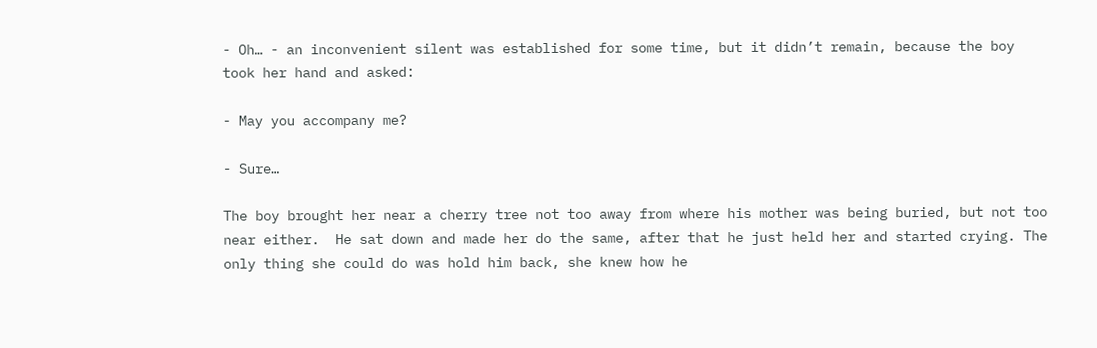- Oh… - an inconvenient silent was established for some time, but it didn’t remain, because the boy took her hand and asked:

- May you accompany me?

- Sure…

The boy brought her near a cherry tree not too away from where his mother was being buried, but not too near either.  He sat down and made her do the same, after that he just held her and started crying. The only thing she could do was hold him back, she knew how he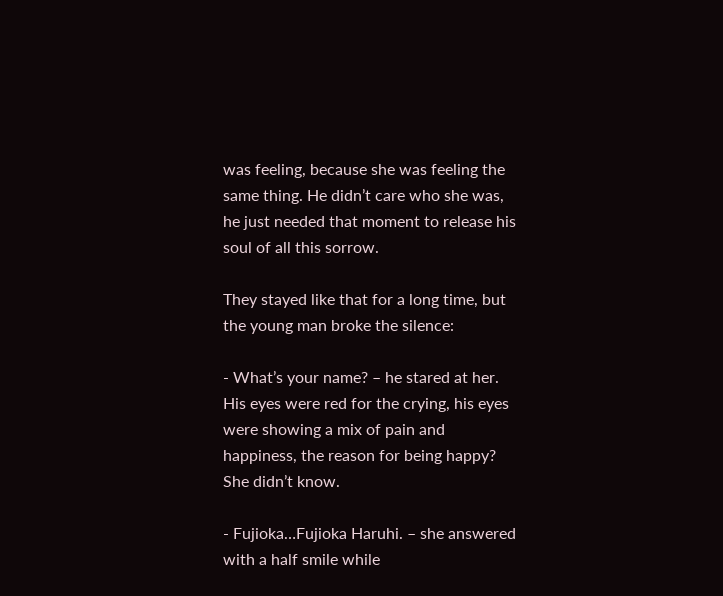was feeling, because she was feeling the same thing. He didn’t care who she was, he just needed that moment to release his soul of all this sorrow.

They stayed like that for a long time, but the young man broke the silence:

- What’s your name? – he stared at her. His eyes were red for the crying, his eyes were showing a mix of pain and happiness, the reason for being happy? She didn’t know.

- Fujioka…Fujioka Haruhi. – she answered with a half smile while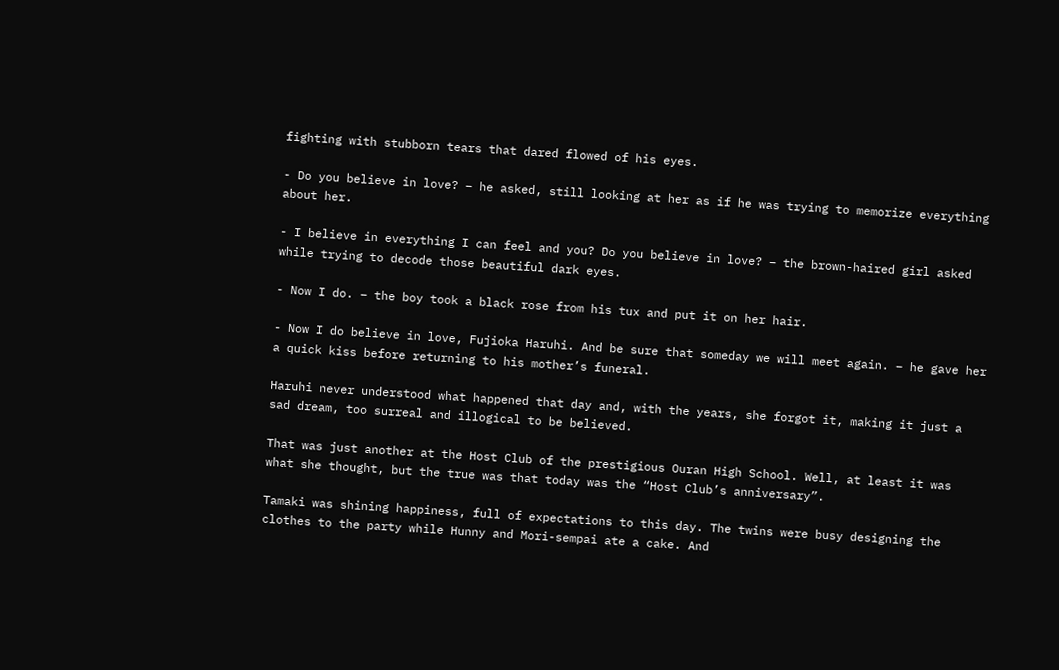fighting with stubborn tears that dared flowed of his eyes.

- Do you believe in love? – he asked, still looking at her as if he was trying to memorize everything  about her.

- I believe in everything I can feel and you? Do you believe in love? – the brown-haired girl asked while trying to decode those beautiful dark eyes.

- Now I do. – the boy took a black rose from his tux and put it on her hair.

- Now I do believe in love, Fujioka Haruhi. And be sure that someday we will meet again. – he gave her a quick kiss before returning to his mother’s funeral.

Haruhi never understood what happened that day and, with the years, she forgot it, making it just a sad dream, too surreal and illogical to be believed.

That was just another at the Host Club of the prestigious Ouran High School. Well, at least it was what she thought, but the true was that today was the “Host Club’s anniversary”.

Tamaki was shining happiness, full of expectations to this day. The twins were busy designing the clothes to the party while Hunny and Mori-sempai ate a cake. And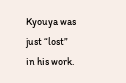Kyouya was just “lost” in his work.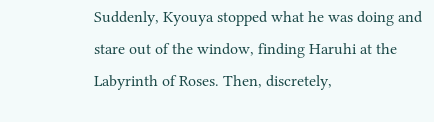Suddenly, Kyouya stopped what he was doing and stare out of the window, finding Haruhi at the Labyrinth of Roses. Then, discretely,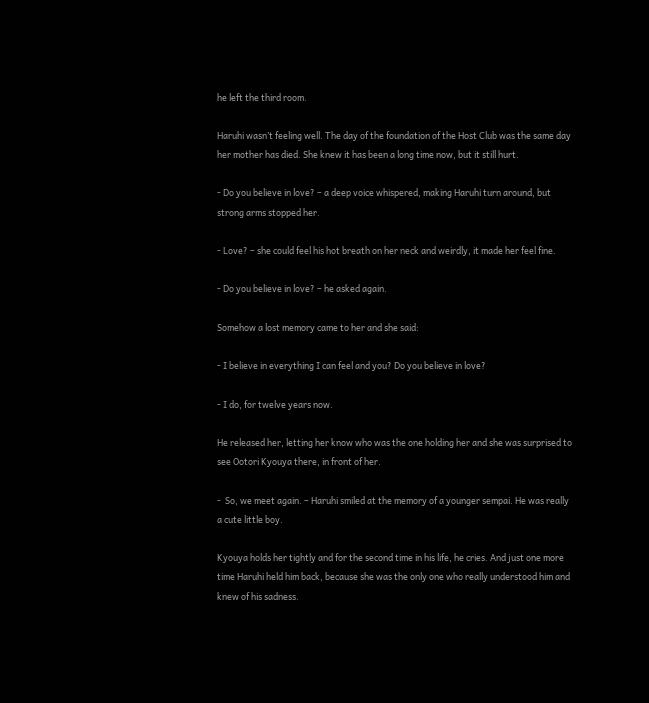he left the third room.

Haruhi wasn’t feeling well. The day of the foundation of the Host Club was the same day her mother has died. She knew it has been a long time now, but it still hurt.

- Do you believe in love? – a deep voice whispered, making Haruhi turn around, but strong arms stopped her.

- Love? – she could feel his hot breath on her neck and weirdly, it made her feel fine.

- Do you believe in love? – he asked again.

Somehow a lost memory came to her and she said:

- I believe in everything I can feel and you? Do you believe in love?

- I do, for twelve years now.

He released her, letting her know who was the one holding her and she was surprised to see Ootori Kyouya there, in front of her.

-  So, we meet again. – Haruhi smiled at the memory of a younger sempai. He was really a cute little boy.

Kyouya holds her tightly and for the second time in his life, he cries. And just one more time Haruhi held him back, because she was the only one who really understood him and knew of his sadness.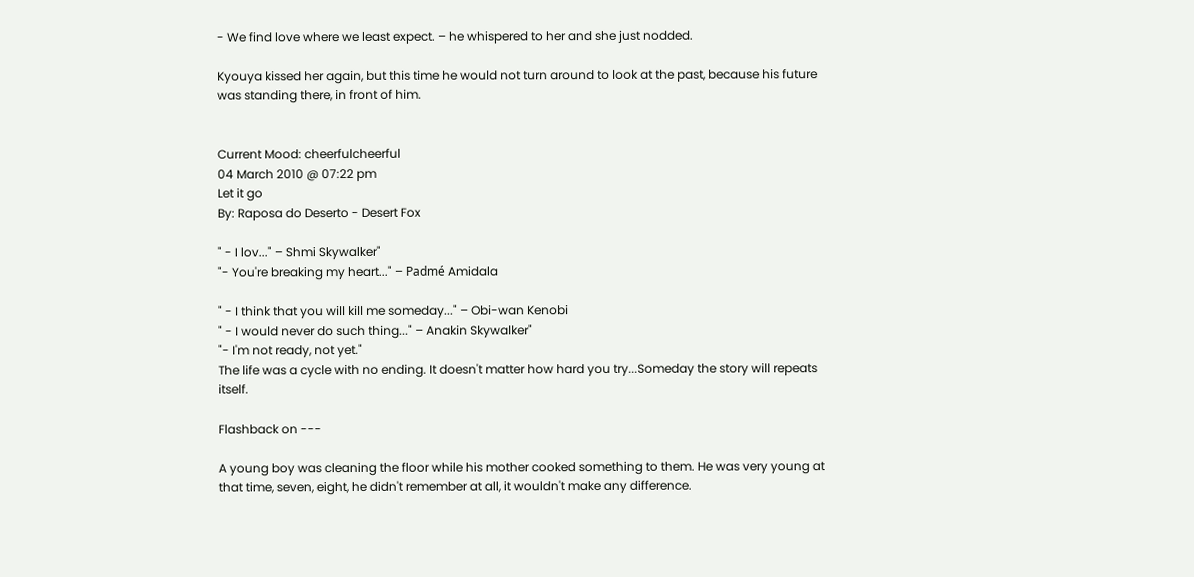- We find love where we least expect. – he whispered to her and she just nodded.

Kyouya kissed her again, but this time he would not turn around to look at the past, because his future was standing there, in front of him.


Current Mood: cheerfulcheerful
04 March 2010 @ 07:22 pm
Let it go
By: Raposa do Deserto - Desert Fox

" - I lov..." – Shmi Skywalker"
"- You're breaking my heart..." – Padmé Amidala

" - I think that you will kill me someday..." – Obi-wan Kenobi
" - I would never do such thing..." – Anakin Skywalker"
"- I'm not ready, not yet."
The life was a cycle with no ending. It doesn't matter how hard you try...Someday the story will repeats itself.

Flashback on ---

A young boy was cleaning the floor while his mother cooked something to them. He was very young at that time, seven, eight, he didn't remember at all, it wouldn't make any difference.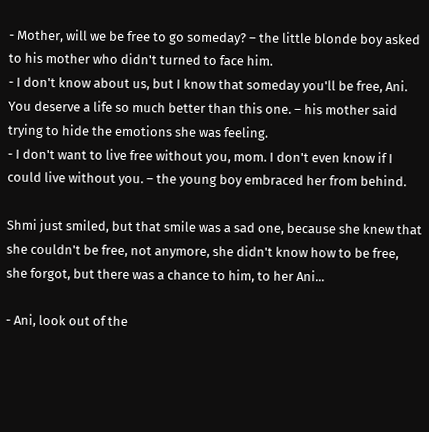- Mother, will we be free to go someday? – the little blonde boy asked to his mother who didn't turned to face him.
- I don't know about us, but I know that someday you'll be free, Ani. You deserve a life so much better than this one. – his mother said trying to hide the emotions she was feeling.
- I don't want to live free without you, mom. I don't even know if I could live without you. – the young boy embraced her from behind.

Shmi just smiled, but that smile was a sad one, because she knew that she couldn't be free, not anymore, she didn't know how to be free, she forgot, but there was a chance to him, to her Ani...

- Ani, look out of the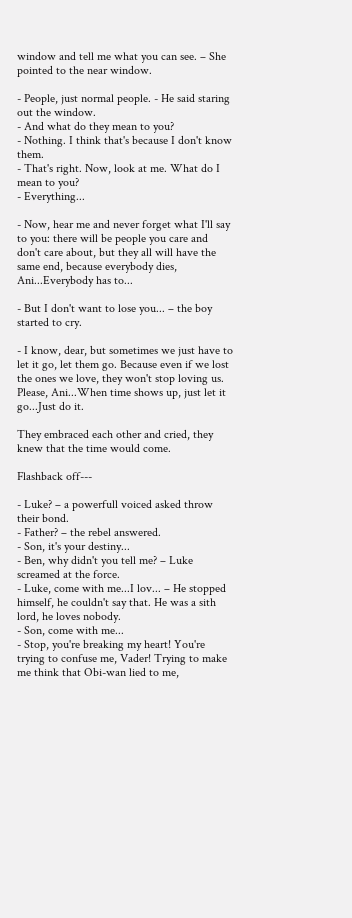window and tell me what you can see. – She pointed to the near window.

- People, just normal people. - He said staring out the window.
- And what do they mean to you?
- Nothing. I think that's because I don't know them.
- That's right. Now, look at me. What do I mean to you?
- Everything...

- Now, hear me and never forget what I'll say to you: there will be people you care and don't care about, but they all will have the same end, because everybody dies, Ani...Everybody has to...

- But I don't want to lose you... – the boy started to cry.

- I know, dear, but sometimes we just have to let it go, let them go. Because even if we lost the ones we love, they won't stop loving us. Please, Ani...When time shows up, just let it go...Just do it.

They embraced each other and cried, they knew that the time would come.

Flashback off---

- Luke? – a powerfull voiced asked throw their bond.
- Father? – the rebel answered.
- Son, it's your destiny...
- Ben, why didn't you tell me? – Luke screamed at the force.
- Luke, come with me...I lov... – He stopped himself, he couldn't say that. He was a sith lord, he loves nobody.
- Son, come with me...
- Stop, you're breaking my heart! You're trying to confuse me, Vader! Trying to make me think that Obi-wan lied to me,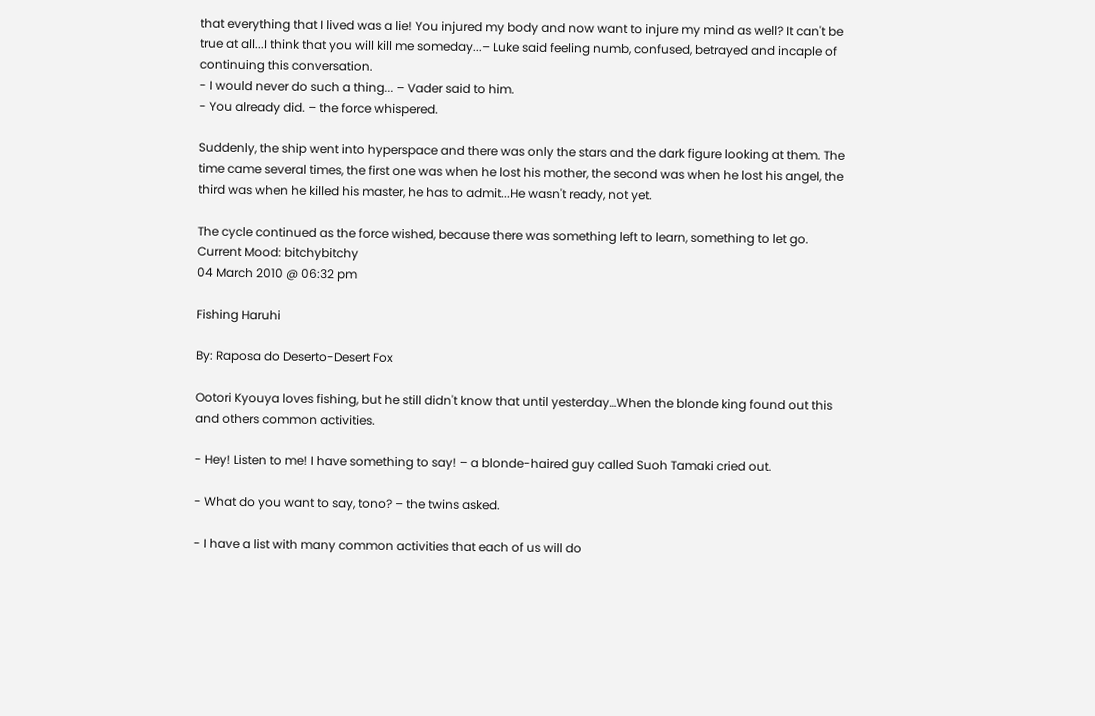that everything that I lived was a lie! You injured my body and now want to injure my mind as well? It can't be true at all...I think that you will kill me someday...– Luke said feeling numb, confused, betrayed and incaple of continuing this conversation.
- I would never do such a thing... – Vader said to him.
- You already did. – the force whispered.

Suddenly, the ship went into hyperspace and there was only the stars and the dark figure looking at them. The time came several times, the first one was when he lost his mother, the second was when he lost his angel, the third was when he killed his master, he has to admit...He wasn't ready, not yet.

The cycle continued as the force wished, because there was something left to learn, something to let go.
Current Mood: bitchybitchy
04 March 2010 @ 06:32 pm

Fishing Haruhi

By: Raposa do Deserto-Desert Fox

Ootori Kyouya loves fishing, but he still didn't know that until yesterday…When the blonde king found out this and others common activities.

- Hey! Listen to me! I have something to say! – a blonde-haired guy called Suoh Tamaki cried out.

- What do you want to say, tono? – the twins asked.

- I have a list with many common activities that each of us will do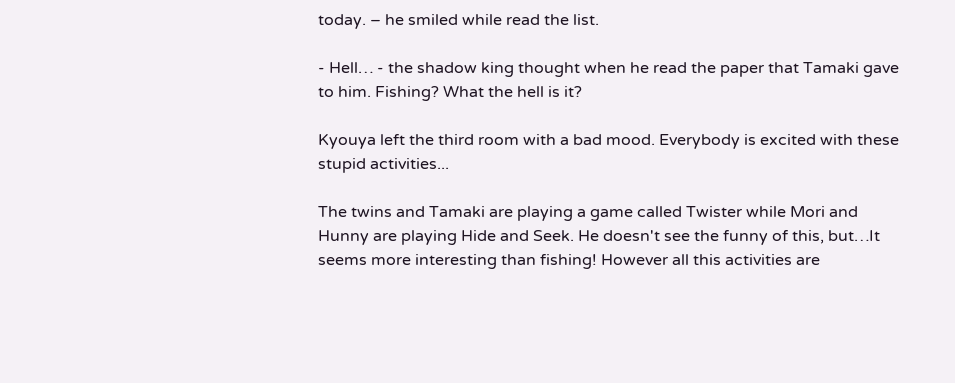today. – he smiled while read the list.

- Hell… - the shadow king thought when he read the paper that Tamaki gave to him. Fishing? What the hell is it?

Kyouya left the third room with a bad mood. Everybody is excited with these stupid activities...

The twins and Tamaki are playing a game called Twister while Mori and Hunny are playing Hide and Seek. He doesn't see the funny of this, but…It seems more interesting than fishing! However all this activities are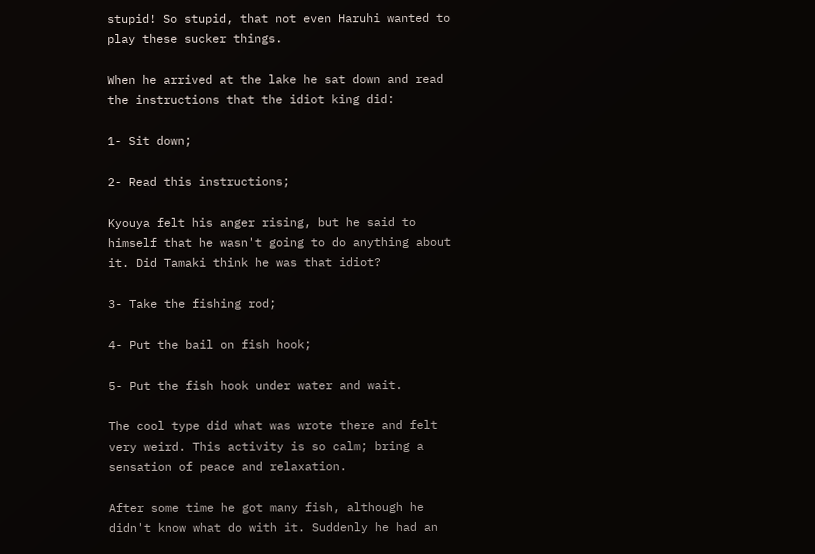stupid! So stupid, that not even Haruhi wanted to play these sucker things.

When he arrived at the lake he sat down and read the instructions that the idiot king did:

1- Sit down;

2- Read this instructions;

Kyouya felt his anger rising, but he said to himself that he wasn't going to do anything about it. Did Tamaki think he was that idiot?

3- Take the fishing rod;

4- Put the bail on fish hook;

5- Put the fish hook under water and wait.

The cool type did what was wrote there and felt very weird. This activity is so calm; bring a sensation of peace and relaxation.

After some time he got many fish, although he didn't know what do with it. Suddenly he had an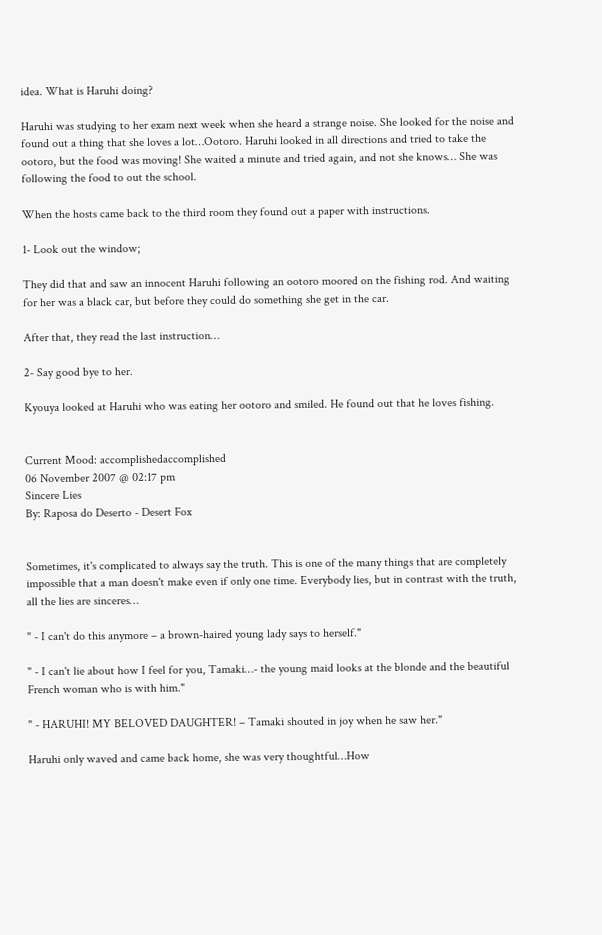idea. What is Haruhi doing?

Haruhi was studying to her exam next week when she heard a strange noise. She looked for the noise and found out a thing that she loves a lot…Ootoro. Haruhi looked in all directions and tried to take the ootoro, but the food was moving! She waited a minute and tried again, and not she knows… She was following the food to out the school.

When the hosts came back to the third room they found out a paper with instructions.

1- Look out the window;

They did that and saw an innocent Haruhi following an ootoro moored on the fishing rod. And waiting for her was a black car, but before they could do something she get in the car.

After that, they read the last instruction…

2- Say good bye to her.

Kyouya looked at Haruhi who was eating her ootoro and smiled. He found out that he loves fishing.


Current Mood: accomplishedaccomplished
06 November 2007 @ 02:17 pm
Sincere Lies
By: Raposa do Deserto - Desert Fox


Sometimes, it's complicated to always say the truth. This is one of the many things that are completely impossible that a man doesn't make even if only one time. Everybody lies, but in contrast with the truth, all the lies are sinceres…

" - I can't do this anymore – a brown-haired young lady says to herself."

" - I can't lie about how I feel for you, Tamaki…- the young maid looks at the blonde and the beautiful French woman who is with him."

" - HARUHI! MY BELOVED DAUGHTER! – Tamaki shouted in joy when he saw her."

Haruhi only waved and came back home, she was very thoughtful…How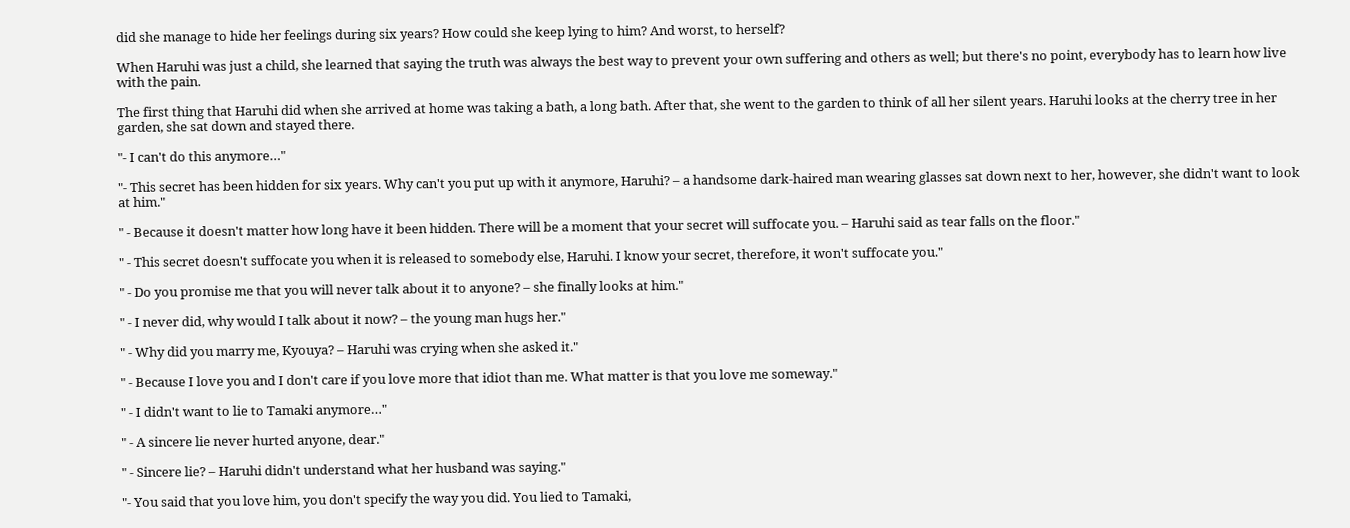did she manage to hide her feelings during six years? How could she keep lying to him? And worst, to herself?

When Haruhi was just a child, she learned that saying the truth was always the best way to prevent your own suffering and others as well; but there's no point, everybody has to learn how live with the pain.

The first thing that Haruhi did when she arrived at home was taking a bath, a long bath. After that, she went to the garden to think of all her silent years. Haruhi looks at the cherry tree in her garden, she sat down and stayed there.

"- I can't do this anymore…"

"- This secret has been hidden for six years. Why can't you put up with it anymore, Haruhi? – a handsome dark-haired man wearing glasses sat down next to her, however, she didn't want to look at him."

" - Because it doesn't matter how long have it been hidden. There will be a moment that your secret will suffocate you. – Haruhi said as tear falls on the floor."

" - This secret doesn't suffocate you when it is released to somebody else, Haruhi. I know your secret, therefore, it won't suffocate you."

" - Do you promise me that you will never talk about it to anyone? – she finally looks at him."

" - I never did, why would I talk about it now? – the young man hugs her."

" - Why did you marry me, Kyouya? – Haruhi was crying when she asked it."

" - Because I love you and I don't care if you love more that idiot than me. What matter is that you love me someway."

" - I didn't want to lie to Tamaki anymore…"

" - A sincere lie never hurted anyone, dear."

" - Sincere lie? – Haruhi didn't understand what her husband was saying."

"- You said that you love him, you don't specify the way you did. You lied to Tamaki,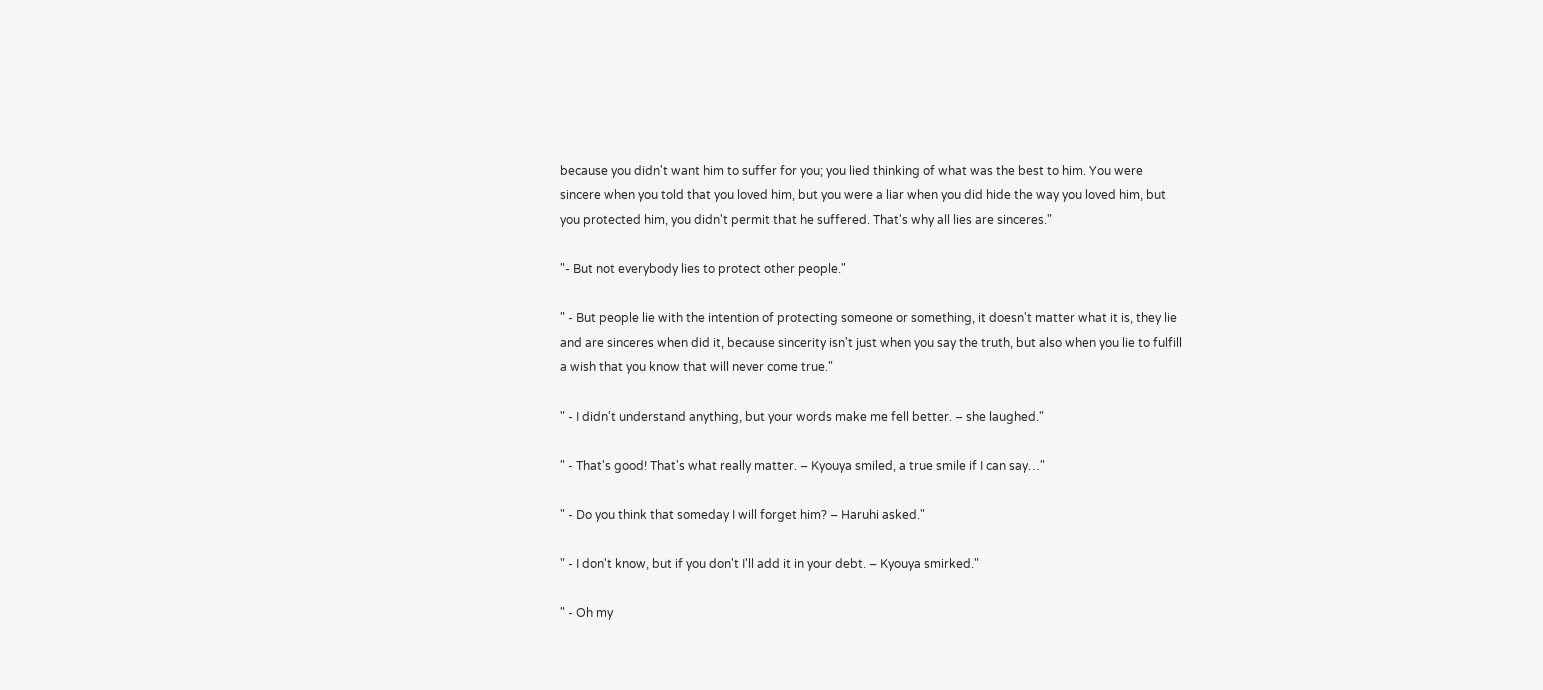because you didn't want him to suffer for you; you lied thinking of what was the best to him. You were sincere when you told that you loved him, but you were a liar when you did hide the way you loved him, but you protected him, you didn't permit that he suffered. That's why all lies are sinceres."

"- But not everybody lies to protect other people."

" - But people lie with the intention of protecting someone or something, it doesn't matter what it is, they lie and are sinceres when did it, because sincerity isn't just when you say the truth, but also when you lie to fulfill a wish that you know that will never come true."

" - I didn't understand anything, but your words make me fell better. – she laughed."

" - That's good! That's what really matter. – Kyouya smiled, a true smile if I can say…"

" - Do you think that someday I will forget him? – Haruhi asked."

" - I don't know, but if you don't I'll add it in your debt. – Kyouya smirked."

" - Oh my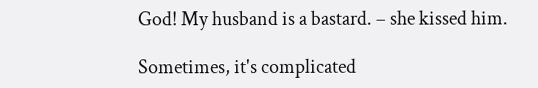God! My husband is a bastard. – she kissed him.

Sometimes, it's complicated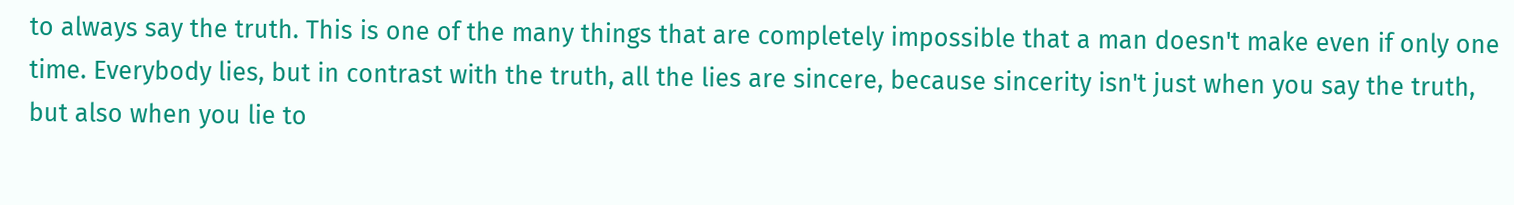to always say the truth. This is one of the many things that are completely impossible that a man doesn't make even if only one time. Everybody lies, but in contrast with the truth, all the lies are sincere, because sincerity isn't just when you say the truth, but also when you lie to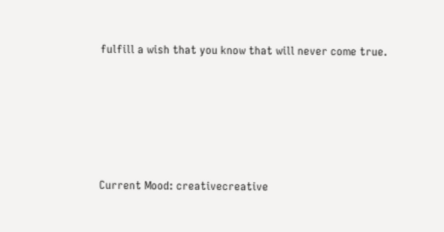fulfill a wish that you know that will never come true.






Current Mood: creativecreative